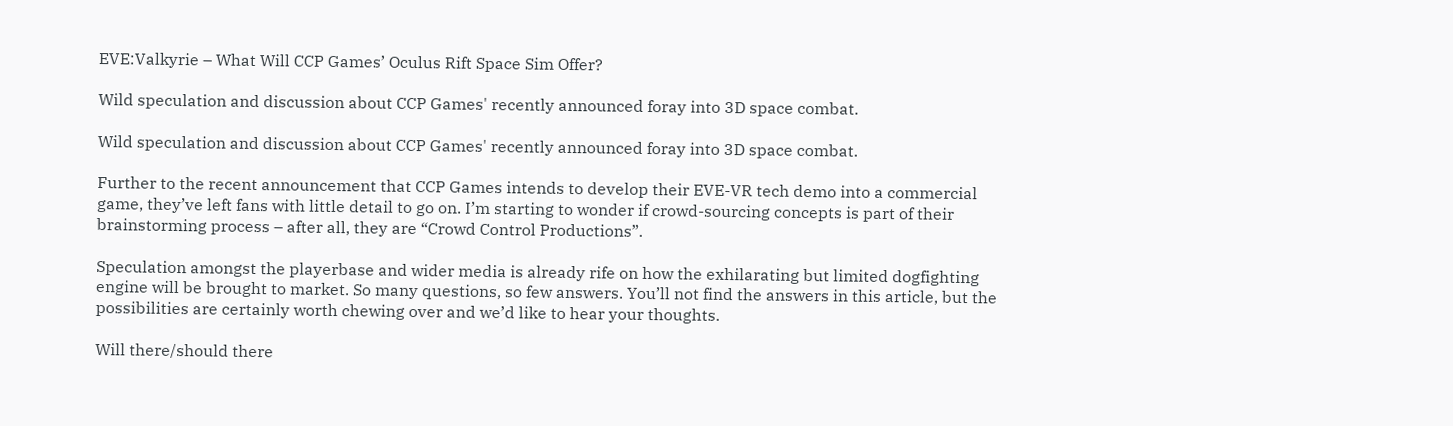EVE:Valkyrie – What Will CCP Games’ Oculus Rift Space Sim Offer?

Wild speculation and discussion about CCP Games' recently announced foray into 3D space combat.

Wild speculation and discussion about CCP Games' recently announced foray into 3D space combat.

Further to the recent announcement that CCP Games intends to develop their EVE-VR tech demo into a commercial game, they’ve left fans with little detail to go on. I’m starting to wonder if crowd-sourcing concepts is part of their brainstorming process – after all, they are “Crowd Control Productions”.

Speculation amongst the playerbase and wider media is already rife on how the exhilarating but limited dogfighting engine will be brought to market. So many questions, so few answers. You’ll not find the answers in this article, but the possibilities are certainly worth chewing over and we’d like to hear your thoughts.

Will there/should there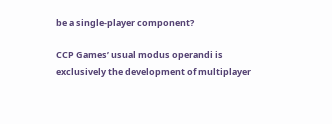be a single-player component?

CCP Games’ usual modus operandi is exclusively the development of multiplayer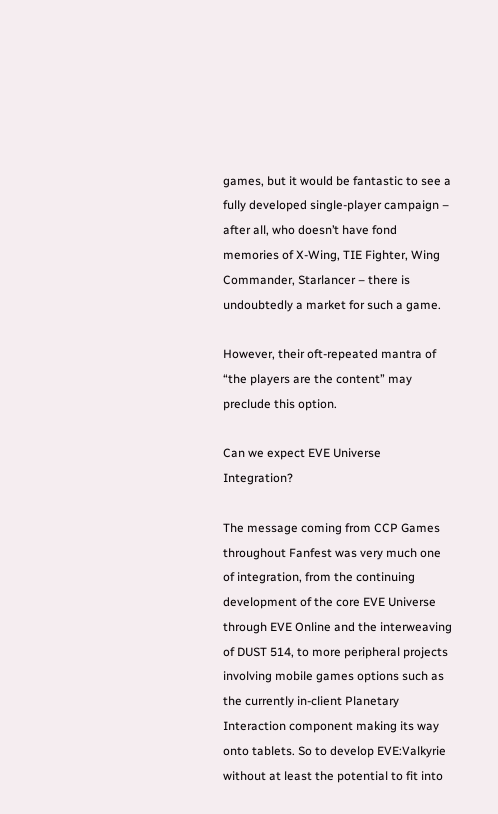games, but it would be fantastic to see a fully developed single-player campaign – after all, who doesn’t have fond memories of X-Wing, TIE Fighter, Wing Commander, Starlancer – there is undoubtedly a market for such a game.

However, their oft-repeated mantra of “the players are the content” may preclude this option.

Can we expect EVE Universe Integration?

The message coming from CCP Games throughout Fanfest was very much one of integration, from the continuing development of the core EVE Universe through EVE Online and the interweaving of DUST 514, to more peripheral projects involving mobile games options such as the currently in-client Planetary Interaction component making its way onto tablets. So to develop EVE:Valkyrie without at least the potential to fit into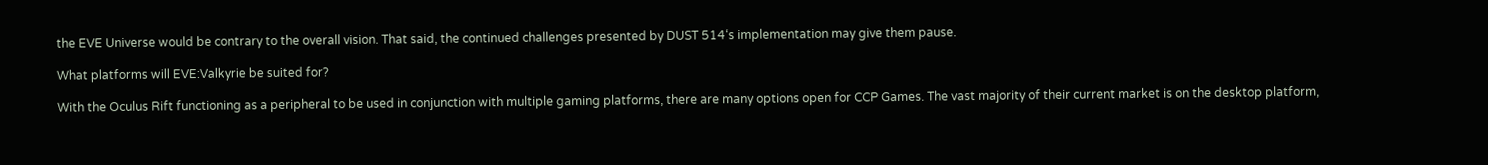the EVE Universe would be contrary to the overall vision. That said, the continued challenges presented by DUST 514‘s implementation may give them pause.

What platforms will EVE:Valkyrie be suited for?

With the Oculus Rift functioning as a peripheral to be used in conjunction with multiple gaming platforms, there are many options open for CCP Games. The vast majority of their current market is on the desktop platform,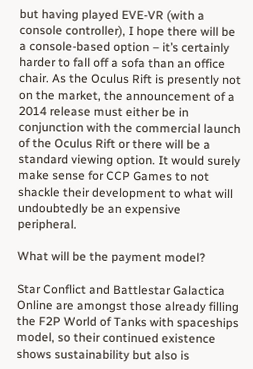but having played EVE-VR (with a console controller), I hope there will be a console-based option – it’s certainly harder to fall off a sofa than an office chair. As the Oculus Rift is presently not on the market, the announcement of a 2014 release must either be in conjunction with the commercial launch of the Oculus Rift or there will be a standard viewing option. It would surely make sense for CCP Games to not shackle their development to what will undoubtedly be an expensive peripheral.

What will be the payment model?

Star Conflict and Battlestar Galactica Online are amongst those already filling the F2P World of Tanks with spaceships model, so their continued existence shows sustainability but also is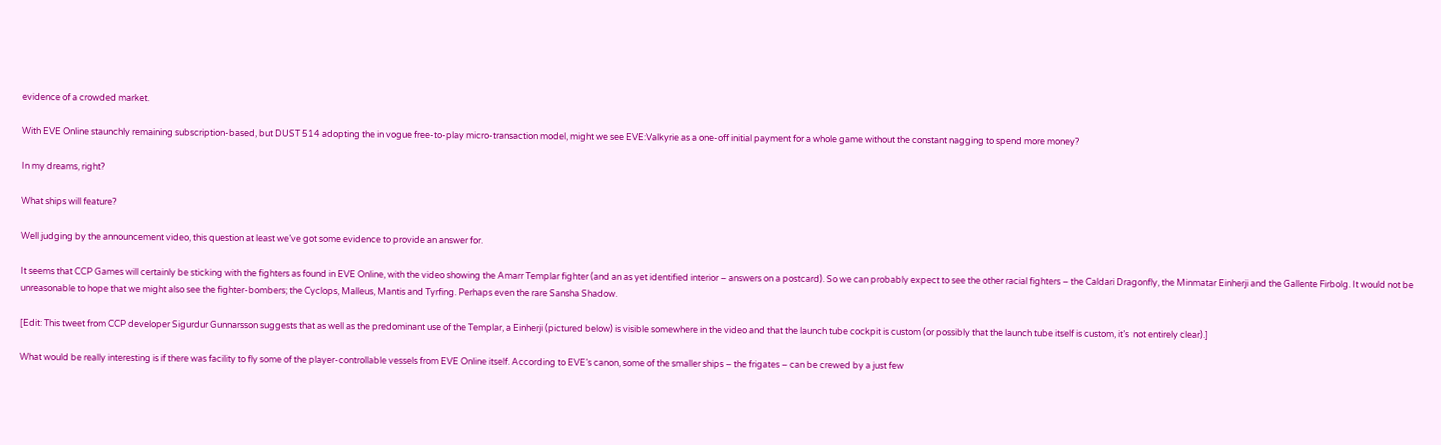evidence of a crowded market.

With EVE Online staunchly remaining subscription-based, but DUST 514 adopting the in vogue free-to-play micro-transaction model, might we see EVE:Valkyrie as a one-off initial payment for a whole game without the constant nagging to spend more money?

In my dreams, right?

What ships will feature?

Well judging by the announcement video, this question at least we’ve got some evidence to provide an answer for.

It seems that CCP Games will certainly be sticking with the fighters as found in EVE Online, with the video showing the Amarr Templar fighter (and an as yet identified interior – answers on a postcard). So we can probably expect to see the other racial fighters – the Caldari Dragonfly, the Minmatar Einherji and the Gallente Firbolg. It would not be unreasonable to hope that we might also see the fighter-bombers; the Cyclops, Malleus, Mantis and Tyrfing. Perhaps even the rare Sansha Shadow.

[Edit: This tweet from CCP developer Sigurdur Gunnarsson suggests that as well as the predominant use of the Templar, a Einherji (pictured below) is visible somewhere in the video and that the launch tube cockpit is custom (or possibly that the launch tube itself is custom, it’s  not entirely clear).]

What would be really interesting is if there was facility to fly some of the player-controllable vessels from EVE Online itself. According to EVE’s canon, some of the smaller ships – the frigates – can be crewed by a just few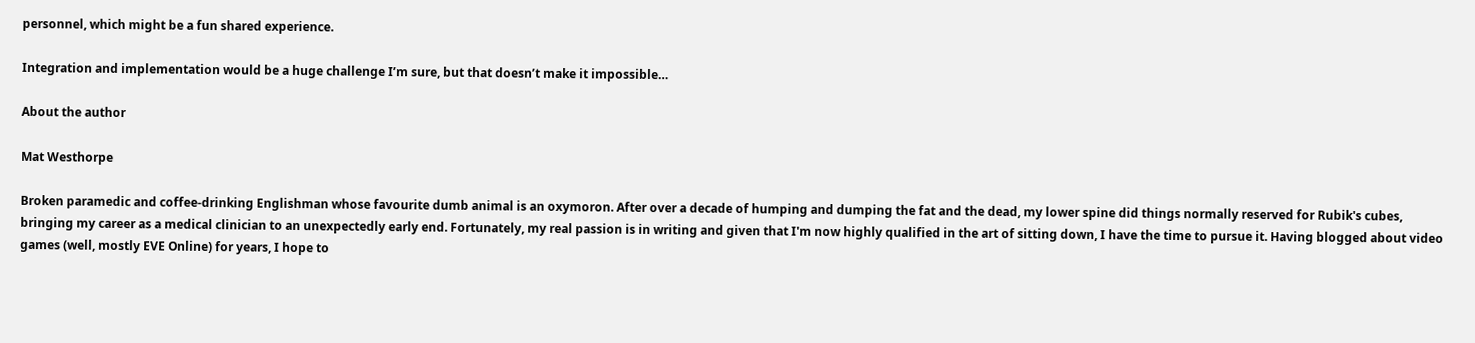personnel, which might be a fun shared experience.

Integration and implementation would be a huge challenge I’m sure, but that doesn’t make it impossible…

About the author

Mat Westhorpe

Broken paramedic and coffee-drinking Englishman whose favourite dumb animal is an oxymoron. After over a decade of humping and dumping the fat and the dead, my lower spine did things normally reserved for Rubik's cubes, bringing my career as a medical clinician to an unexpectedly early end. Fortunately, my real passion is in writing and given that I'm now highly qualified in the art of sitting down, I have the time to pursue it. Having blogged about video games (well, mostly EVE Online) for years, I hope to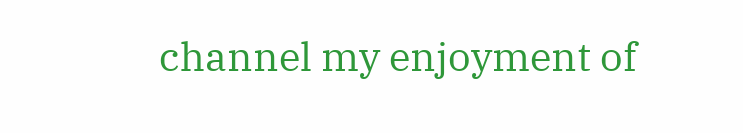channel my enjoyment of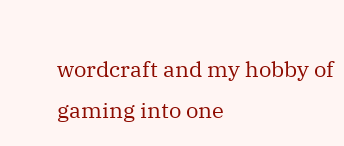wordcraft and my hobby of gaming into one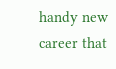handy new career that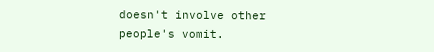doesn't involve other people's vomit.